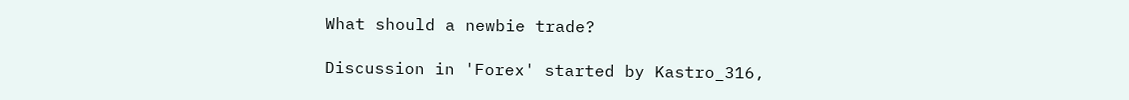What should a newbie trade?

Discussion in 'Forex' started by Kastro_316,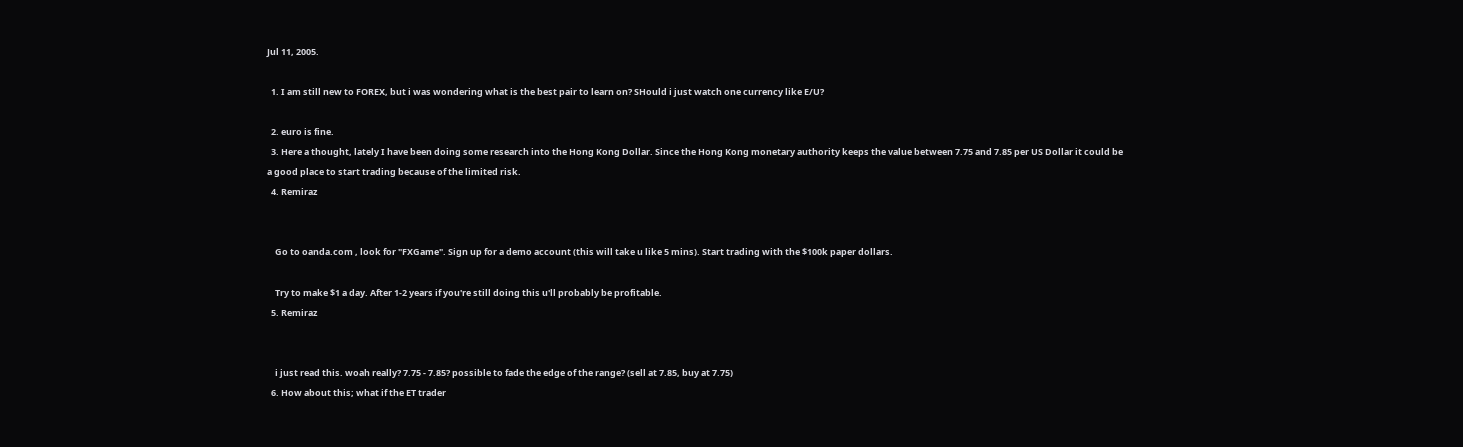Jul 11, 2005.

  1. I am still new to FOREX, but i was wondering what is the best pair to learn on? SHould i just watch one currency like E/U?

  2. euro is fine.
  3. Here a thought, lately I have been doing some research into the Hong Kong Dollar. Since the Hong Kong monetary authority keeps the value between 7.75 and 7.85 per US Dollar it could be a good place to start trading because of the limited risk.
  4. Remiraz


    Go to oanda.com , look for "FXGame". Sign up for a demo account (this will take u like 5 mins). Start trading with the $100k paper dollars.

    Try to make $1 a day. After 1-2 years if you're still doing this u'll probably be profitable.
  5. Remiraz


    i just read this. woah really? 7.75 - 7.85? possible to fade the edge of the range? (sell at 7.85, buy at 7.75)
  6. How about this; what if the ET trader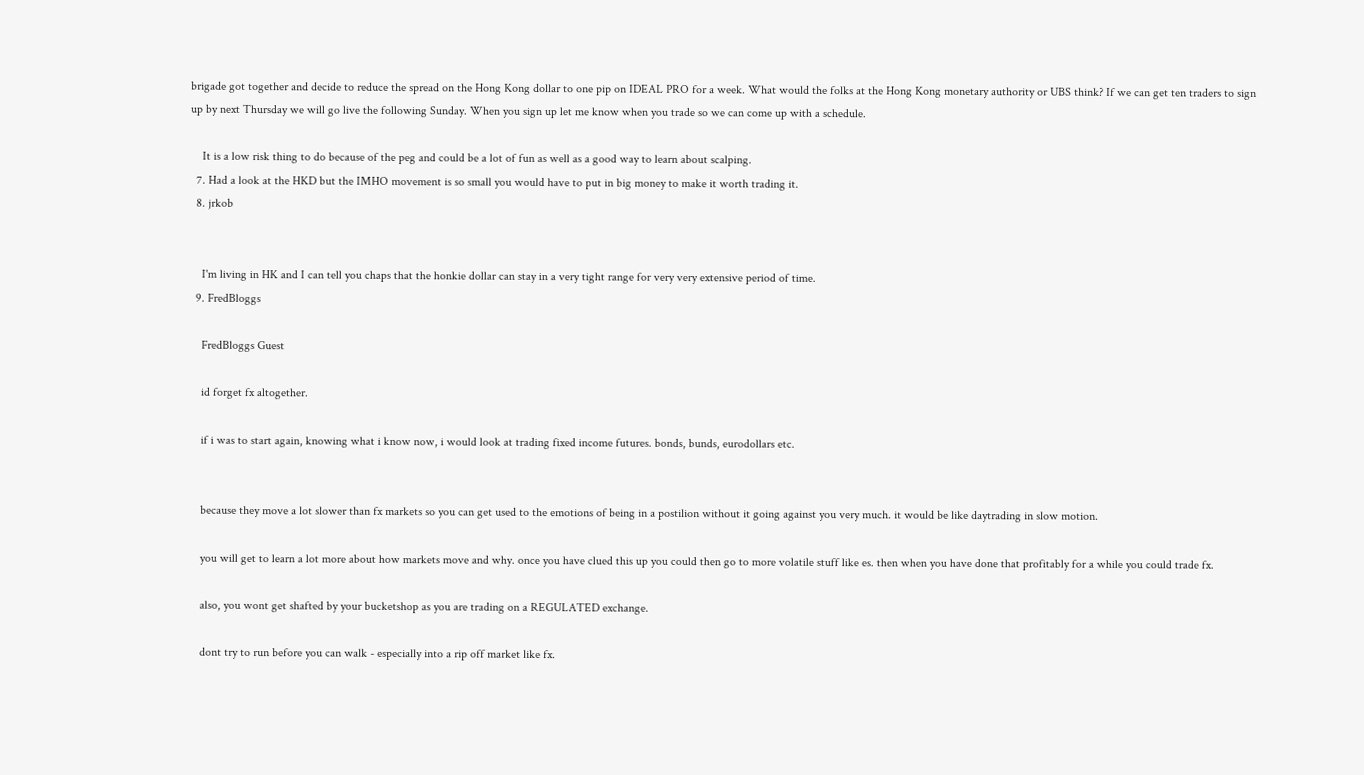brigade got together and decide to reduce the spread on the Hong Kong dollar to one pip on IDEAL PRO for a week. What would the folks at the Hong Kong monetary authority or UBS think? If we can get ten traders to sign up by next Thursday we will go live the following Sunday. When you sign up let me know when you trade so we can come up with a schedule.

    It is a low risk thing to do because of the peg and could be a lot of fun as well as a good way to learn about scalping.
  7. Had a look at the HKD but the IMHO movement is so small you would have to put in big money to make it worth trading it.
  8. jrkob


    I'm living in HK and I can tell you chaps that the honkie dollar can stay in a very tight range for very very extensive period of time.
  9. FredBloggs

    FredBloggs Guest

    id forget fx altogether.

    if i was to start again, knowing what i know now, i would look at trading fixed income futures. bonds, bunds, eurodollars etc.


    because they move a lot slower than fx markets so you can get used to the emotions of being in a postilion without it going against you very much. it would be like daytrading in slow motion.

    you will get to learn a lot more about how markets move and why. once you have clued this up you could then go to more volatile stuff like es. then when you have done that profitably for a while you could trade fx.

    also, you wont get shafted by your bucketshop as you are trading on a REGULATED exchange.

    dont try to run before you can walk - especially into a rip off market like fx.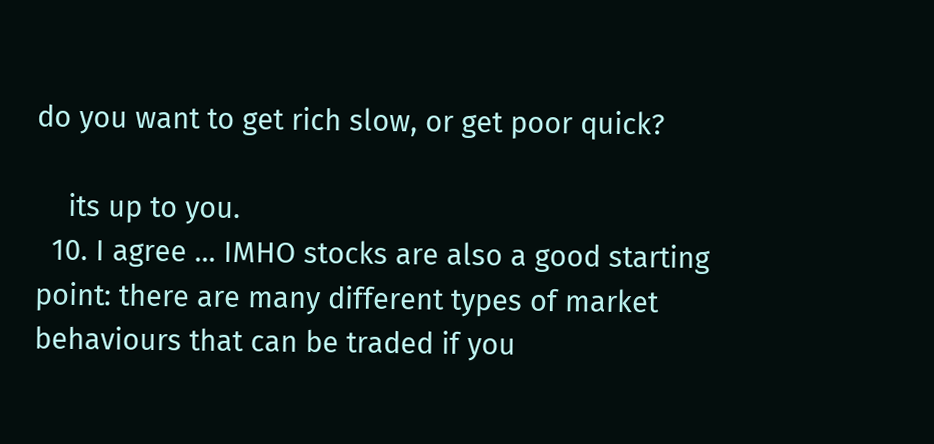do you want to get rich slow, or get poor quick?

    its up to you.
  10. I agree ... IMHO stocks are also a good starting point: there are many different types of market behaviours that can be traded if you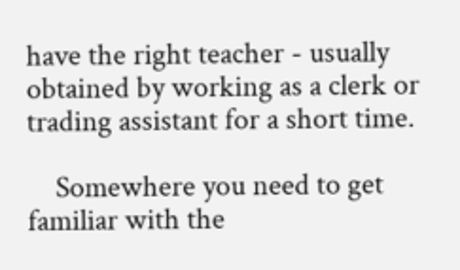have the right teacher - usually obtained by working as a clerk or trading assistant for a short time.

    Somewhere you need to get familiar with the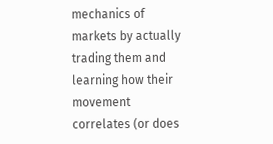mechanics of markets by actually trading them and learning how their movement correlates (or does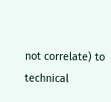not correlate) to technical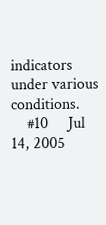indicators under various conditions.
    #10     Jul 14, 2005